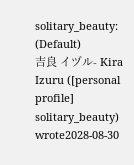solitary_beauty: (Default)
吉良 イヅル- Kira Izuru ([personal profile] solitary_beauty) wrote2028-08-30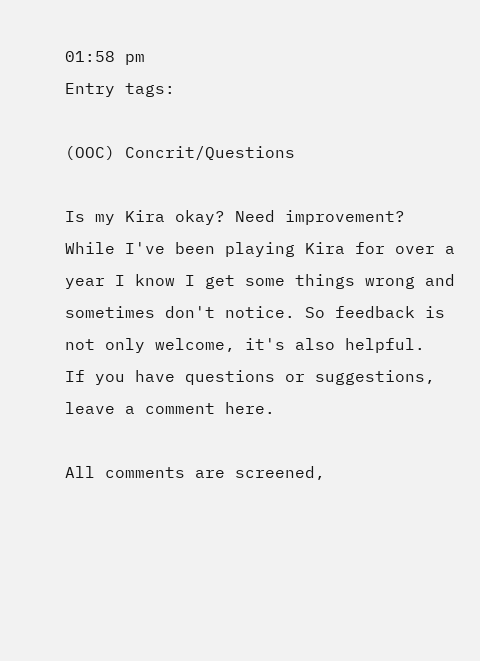01:58 pm
Entry tags:

(OOC) Concrit/Questions

Is my Kira okay? Need improvement?
While I've been playing Kira for over a year I know I get some things wrong and sometimes don't notice. So feedback is not only welcome, it's also helpful.
If you have questions or suggestions, leave a comment here.

All comments are screened,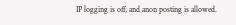IP logging is off, and anon posting is allowed.